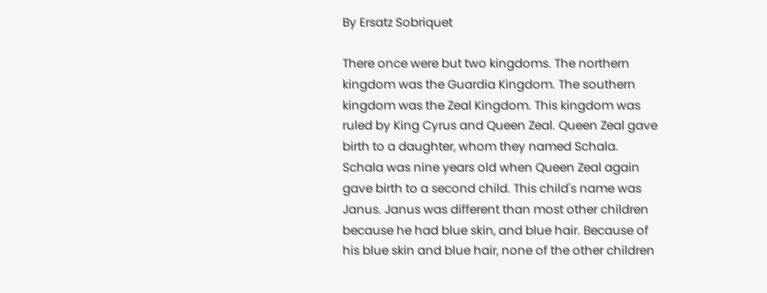By Ersatz Sobriquet

There once were but two kingdoms. The northern kingdom was the Guardia Kingdom. The southern kingdom was the Zeal Kingdom. This kingdom was ruled by King Cyrus and Queen Zeal. Queen Zeal gave birth to a daughter, whom they named Schala. Schala was nine years old when Queen Zeal again gave birth to a second child. This child's name was Janus. Janus was different than most other children because he had blue skin, and blue hair. Because of his blue skin and blue hair, none of the other children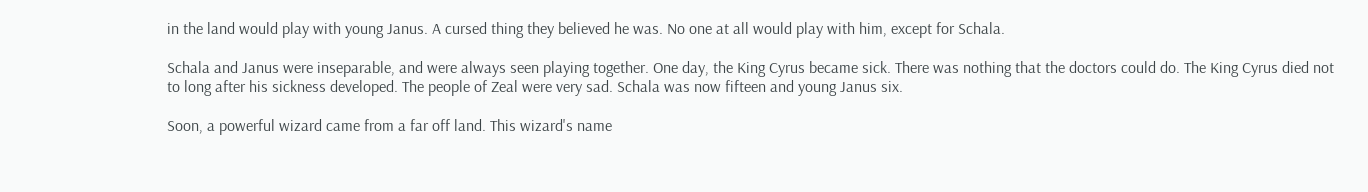in the land would play with young Janus. A cursed thing they believed he was. No one at all would play with him, except for Schala.

Schala and Janus were inseparable, and were always seen playing together. One day, the King Cyrus became sick. There was nothing that the doctors could do. The King Cyrus died not to long after his sickness developed. The people of Zeal were very sad. Schala was now fifteen and young Janus six.

Soon, a powerful wizard came from a far off land. This wizard's name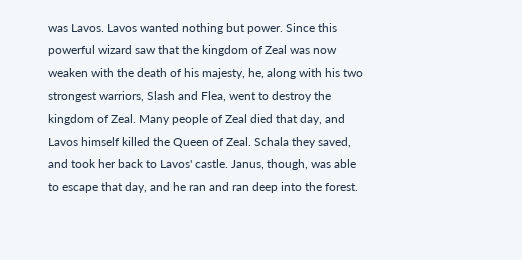was Lavos. Lavos wanted nothing but power. Since this powerful wizard saw that the kingdom of Zeal was now weaken with the death of his majesty, he, along with his two strongest warriors, Slash and Flea, went to destroy the kingdom of Zeal. Many people of Zeal died that day, and Lavos himself killed the Queen of Zeal. Schala they saved, and took her back to Lavos' castle. Janus, though, was able to escape that day, and he ran and ran deep into the forest.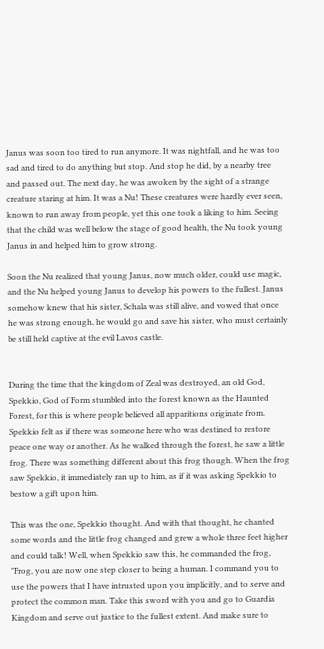Janus was soon too tired to run anymore. It was nightfall, and he was too sad and tired to do anything but stop. And stop he did, by a nearby tree and passed out. The next day, he was awoken by the sight of a strange creature staring at him. It was a Nu! These creatures were hardly ever seen, known to run away from people, yet this one took a liking to him. Seeing that the child was well below the stage of good health, the Nu took young Janus in and helped him to grow strong.

Soon the Nu realized that young Janus, now much older, could use magic, and the Nu helped young Janus to develop his powers to the fullest. Janus somehow knew that his sister, Schala was still alive, and vowed that once he was strong enough, he would go and save his sister, who must certainly be still held captive at the evil Lavos castle.


During the time that the kingdom of Zeal was destroyed, an old God, Spekkio, God of Form stumbled into the forest known as the Haunted Forest, for this is where people believed all apparitions originate from. Spekkio felt as if there was someone here who was destined to restore peace one way or another. As he walked through the forest, he saw a little frog. There was something different about this frog though. When the frog saw Spekkio, it immediately ran up to him, as if it was asking Spekkio to bestow a gift upon him.

This was the one, Spekkio thought. And with that thought, he chanted some words and the little frog changed and grew a whole three feet higher and could talk! Well, when Spekkio saw this, he commanded the frog, "Frog, you are now one step closer to being a human. I command you to use the powers that I have intrusted upon you implicitly, and to serve and protect the common man. Take this sword with you and go to Guardia Kingdom and serve out justice to the fullest extent. And make sure to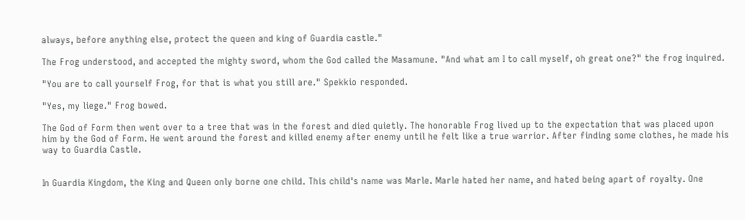always, before anything else, protect the queen and king of Guardia castle."

The Frog understood, and accepted the mighty sword, whom the God called the Masamune. "And what am I to call myself, oh great one?" the frog inquired.

"You are to call yourself Frog, for that is what you still are." Spekkio responded.

"Yes, my liege." Frog bowed.

The God of Form then went over to a tree that was in the forest and died quietly. The honorable Frog lived up to the expectation that was placed upon him by the God of Form. He went around the forest and killed enemy after enemy until he felt like a true warrior. After finding some clothes, he made his way to Guardia Castle.


In Guardia Kingdom, the King and Queen only borne one child. This child's name was Marle. Marle hated her name, and hated being apart of royalty. One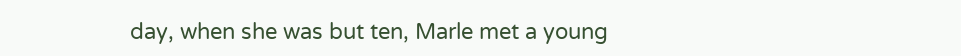day, when she was but ten, Marle met a young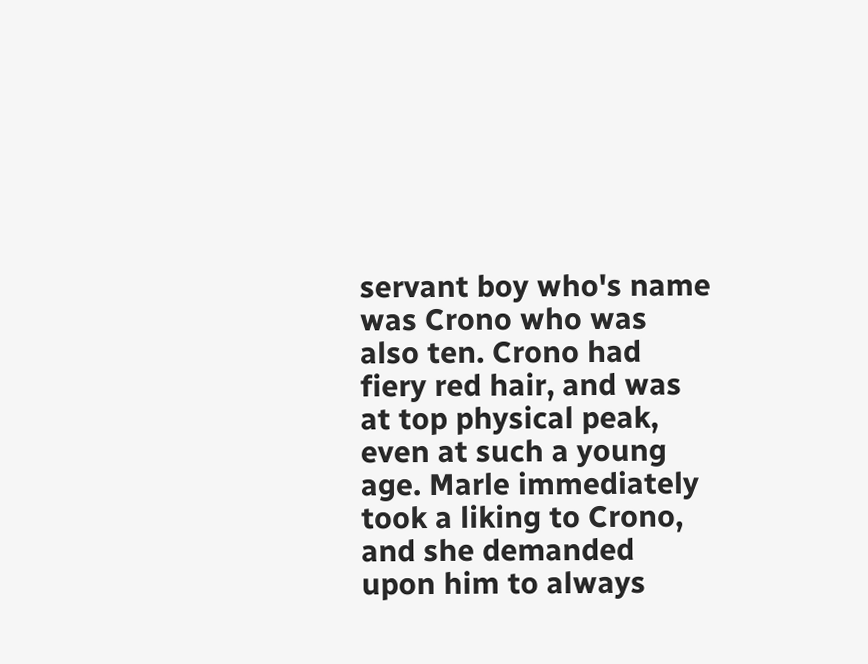servant boy who's name was Crono who was also ten. Crono had fiery red hair, and was at top physical peak, even at such a young age. Marle immediately took a liking to Crono, and she demanded upon him to always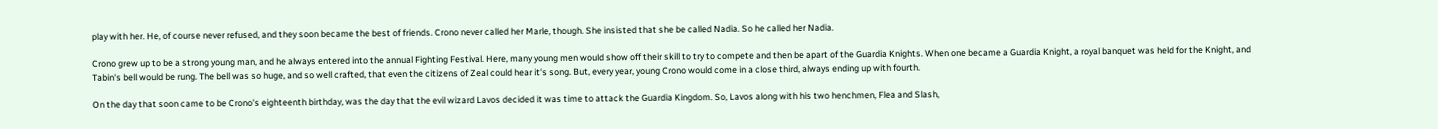play with her. He, of course never refused, and they soon became the best of friends. Crono never called her Marle, though. She insisted that she be called Nadia. So he called her Nadia.

Crono grew up to be a strong young man, and he always entered into the annual Fighting Festival. Here, many young men would show off their skill to try to compete and then be apart of the Guardia Knights. When one became a Guardia Knight, a royal banquet was held for the Knight, and Tabin's bell would be rung. The bell was so huge, and so well crafted, that even the citizens of Zeal could hear it's song. But, every year, young Crono would come in a close third, always ending up with fourth.

On the day that soon came to be Crono's eighteenth birthday, was the day that the evil wizard Lavos decided it was time to attack the Guardia Kingdom. So, Lavos along with his two henchmen, Flea and Slash,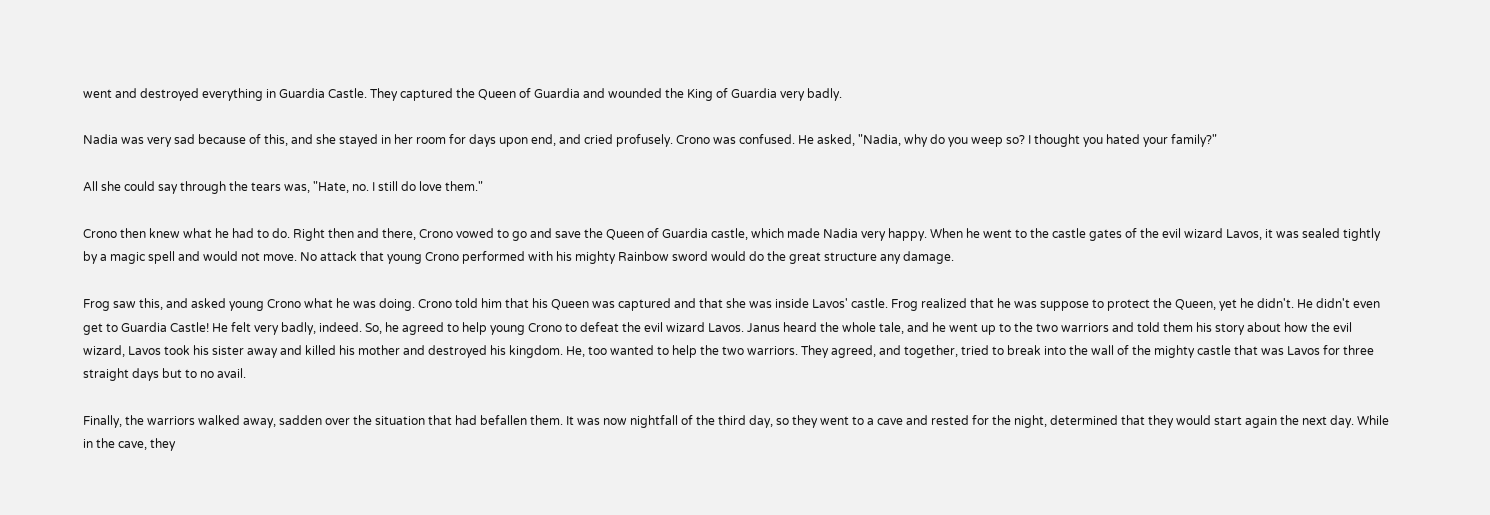went and destroyed everything in Guardia Castle. They captured the Queen of Guardia and wounded the King of Guardia very badly.

Nadia was very sad because of this, and she stayed in her room for days upon end, and cried profusely. Crono was confused. He asked, "Nadia, why do you weep so? I thought you hated your family?"

All she could say through the tears was, "Hate, no. I still do love them."

Crono then knew what he had to do. Right then and there, Crono vowed to go and save the Queen of Guardia castle, which made Nadia very happy. When he went to the castle gates of the evil wizard Lavos, it was sealed tightly by a magic spell and would not move. No attack that young Crono performed with his mighty Rainbow sword would do the great structure any damage.

Frog saw this, and asked young Crono what he was doing. Crono told him that his Queen was captured and that she was inside Lavos' castle. Frog realized that he was suppose to protect the Queen, yet he didn't. He didn't even get to Guardia Castle! He felt very badly, indeed. So, he agreed to help young Crono to defeat the evil wizard Lavos. Janus heard the whole tale, and he went up to the two warriors and told them his story about how the evil wizard, Lavos took his sister away and killed his mother and destroyed his kingdom. He, too wanted to help the two warriors. They agreed, and together, tried to break into the wall of the mighty castle that was Lavos for three straight days but to no avail.

Finally, the warriors walked away, sadden over the situation that had befallen them. It was now nightfall of the third day, so they went to a cave and rested for the night, determined that they would start again the next day. While in the cave, they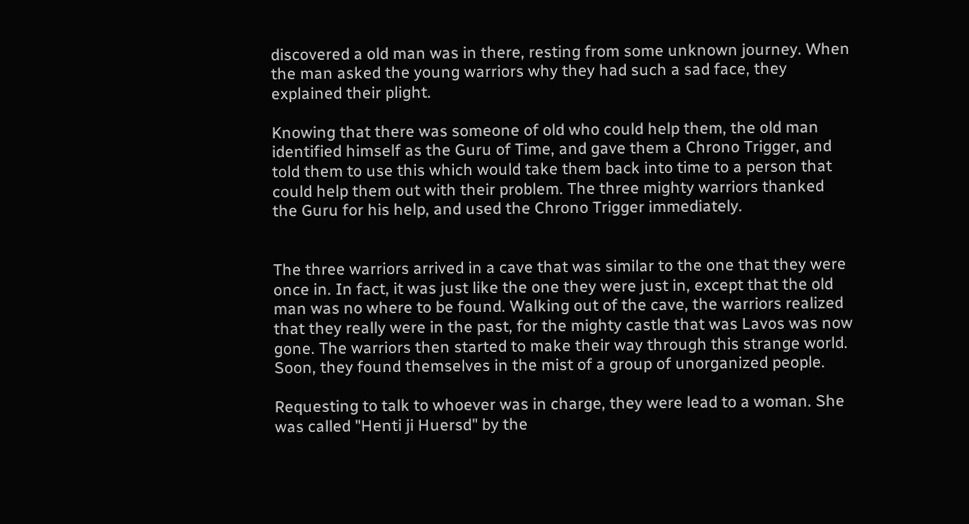discovered a old man was in there, resting from some unknown journey. When the man asked the young warriors why they had such a sad face, they explained their plight.

Knowing that there was someone of old who could help them, the old man identified himself as the Guru of Time, and gave them a Chrono Trigger, and told them to use this which would take them back into time to a person that could help them out with their problem. The three mighty warriors thanked the Guru for his help, and used the Chrono Trigger immediately.


The three warriors arrived in a cave that was similar to the one that they were once in. In fact, it was just like the one they were just in, except that the old man was no where to be found. Walking out of the cave, the warriors realized that they really were in the past, for the mighty castle that was Lavos was now gone. The warriors then started to make their way through this strange world. Soon, they found themselves in the mist of a group of unorganized people.

Requesting to talk to whoever was in charge, they were lead to a woman. She was called "Henti ji Huersd" by the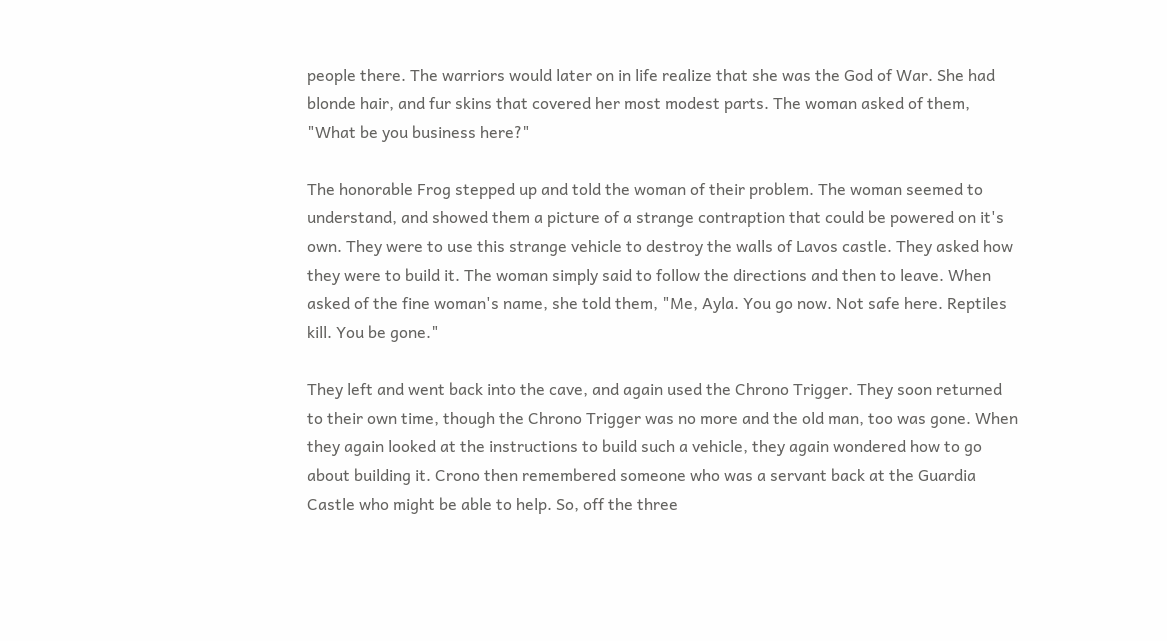people there. The warriors would later on in life realize that she was the God of War. She had blonde hair, and fur skins that covered her most modest parts. The woman asked of them, "What be you business here?"

The honorable Frog stepped up and told the woman of their problem. The woman seemed to understand, and showed them a picture of a strange contraption that could be powered on it's own. They were to use this strange vehicle to destroy the walls of Lavos castle. They asked how they were to build it. The woman simply said to follow the directions and then to leave. When asked of the fine woman's name, she told them, "Me, Ayla. You go now. Not safe here. Reptiles kill. You be gone."

They left and went back into the cave, and again used the Chrono Trigger. They soon returned to their own time, though the Chrono Trigger was no more and the old man, too was gone. When they again looked at the instructions to build such a vehicle, they again wondered how to go about building it. Crono then remembered someone who was a servant back at the Guardia Castle who might be able to help. So, off the three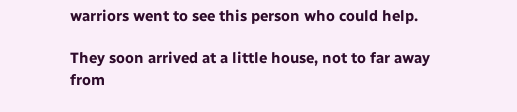warriors went to see this person who could help.

They soon arrived at a little house, not to far away from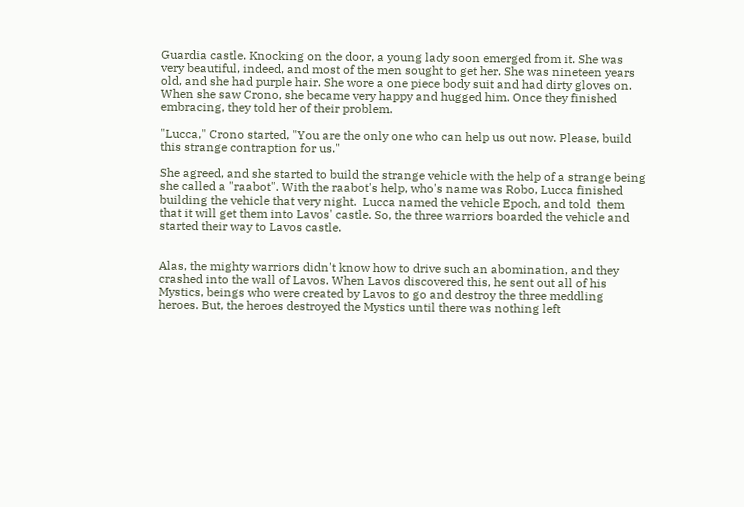Guardia castle. Knocking on the door, a young lady soon emerged from it. She was very beautiful, indeed, and most of the men sought to get her. She was nineteen years old, and she had purple hair. She wore a one piece body suit and had dirty gloves on. When she saw Crono, she became very happy and hugged him. Once they finished embracing, they told her of their problem.

"Lucca," Crono started, "You are the only one who can help us out now. Please, build this strange contraption for us."

She agreed, and she started to build the strange vehicle with the help of a strange being she called a "raabot". With the raabot's help, who's name was Robo, Lucca finished building the vehicle that very night.  Lucca named the vehicle Epoch, and told  them that it will get them into Lavos' castle. So, the three warriors boarded the vehicle and started their way to Lavos castle.


Alas, the mighty warriors didn't know how to drive such an abomination, and they crashed into the wall of Lavos. When Lavos discovered this, he sent out all of his Mystics, beings who were created by Lavos to go and destroy the three meddling heroes. But, the heroes destroyed the Mystics until there was nothing left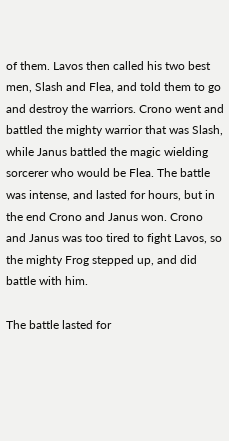of them. Lavos then called his two best men, Slash and Flea, and told them to go and destroy the warriors. Crono went and battled the mighty warrior that was Slash, while Janus battled the magic wielding sorcerer who would be Flea. The battle was intense, and lasted for hours, but in the end Crono and Janus won. Crono and Janus was too tired to fight Lavos, so the mighty Frog stepped up, and did battle with him.

The battle lasted for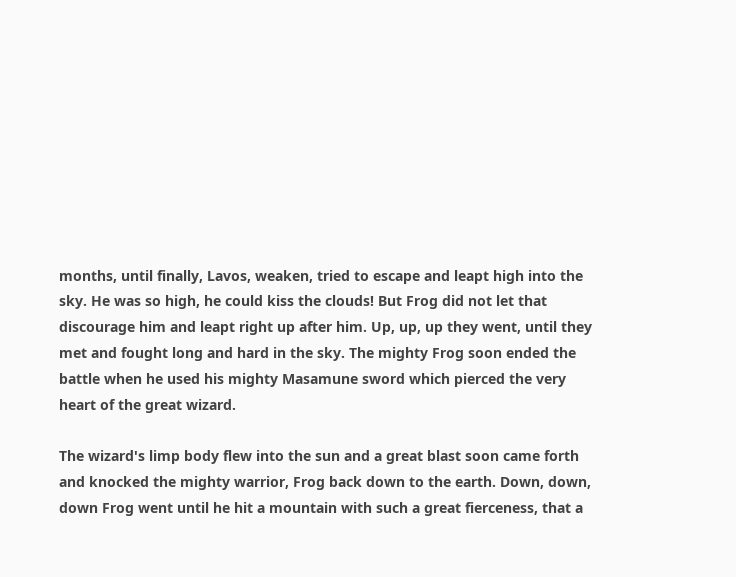months, until finally, Lavos, weaken, tried to escape and leapt high into the sky. He was so high, he could kiss the clouds! But Frog did not let that discourage him and leapt right up after him. Up, up, up they went, until they met and fought long and hard in the sky. The mighty Frog soon ended the battle when he used his mighty Masamune sword which pierced the very heart of the great wizard.

The wizard's limp body flew into the sun and a great blast soon came forth and knocked the mighty warrior, Frog back down to the earth. Down, down, down Frog went until he hit a mountain with such a great fierceness, that a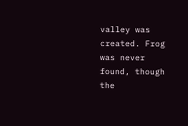valley was created. Frog was never found, though the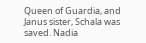Queen of Guardia, and Janus sister, Schala was saved. Nadia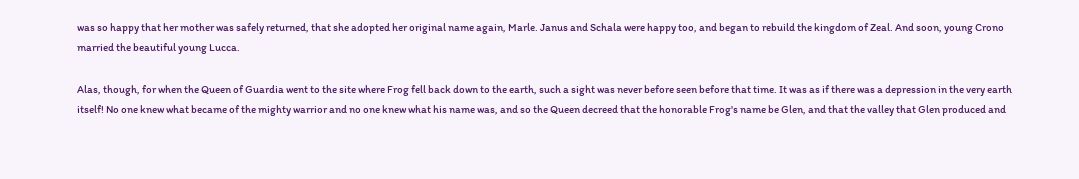was so happy that her mother was safely returned, that she adopted her original name again, Marle. Janus and Schala were happy too, and began to rebuild the kingdom of Zeal. And soon, young Crono married the beautiful young Lucca.

Alas, though, for when the Queen of Guardia went to the site where Frog fell back down to the earth, such a sight was never before seen before that time. It was as if there was a depression in the very earth itself! No one knew what became of the mighty warrior and no one knew what his name was, and so the Queen decreed that the honorable Frog's name be Glen, and that the valley that Glen produced and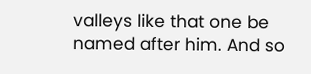valleys like that one be named after him. And so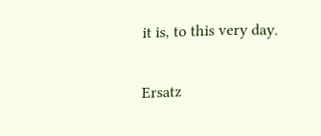it is, to this very day.

Ersatz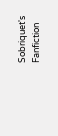Sobriquet's Fanfiction